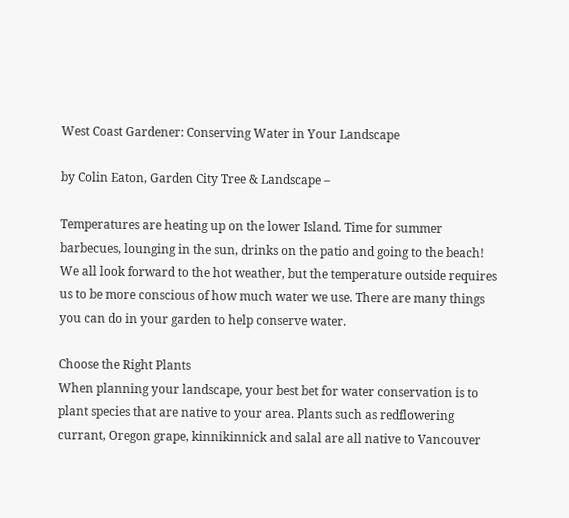West Coast Gardener: Conserving Water in Your Landscape

by Colin Eaton, Garden City Tree & Landscape –

Temperatures are heating up on the lower Island. Time for summer barbecues, lounging in the sun, drinks on the patio and going to the beach! We all look forward to the hot weather, but the temperature outside requires us to be more conscious of how much water we use. There are many things you can do in your garden to help conserve water.

Choose the Right Plants
When planning your landscape, your best bet for water conservation is to plant species that are native to your area. Plants such as redflowering currant, Oregon grape, kinnikinnick and salal are all native to Vancouver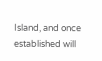Island, and once established will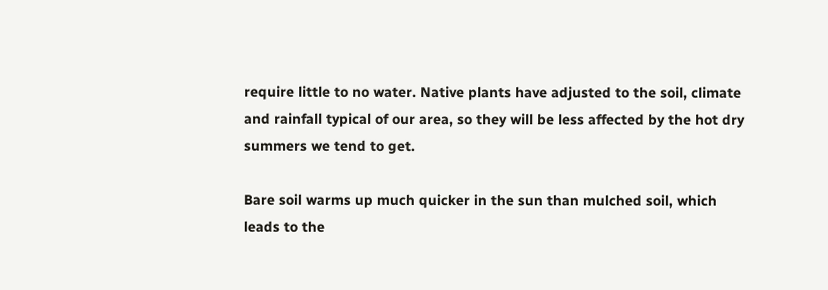require little to no water. Native plants have adjusted to the soil, climate and rainfall typical of our area, so they will be less affected by the hot dry summers we tend to get.

Bare soil warms up much quicker in the sun than mulched soil, which leads to the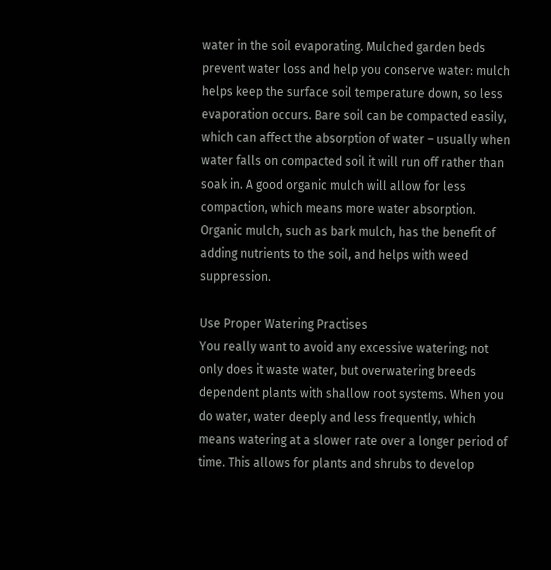water in the soil evaporating. Mulched garden beds prevent water loss and help you conserve water: mulch helps keep the surface soil temperature down, so less evaporation occurs. Bare soil can be compacted easily, which can affect the absorption of water – usually when water falls on compacted soil it will run off rather than soak in. A good organic mulch will allow for less compaction, which means more water absorption. Organic mulch, such as bark mulch, has the benefit of adding nutrients to the soil, and helps with weed suppression.

Use Proper Watering Practises
You really want to avoid any excessive watering; not only does it waste water, but overwatering breeds dependent plants with shallow root systems. When you do water, water deeply and less frequently, which means watering at a slower rate over a longer period of time. This allows for plants and shrubs to develop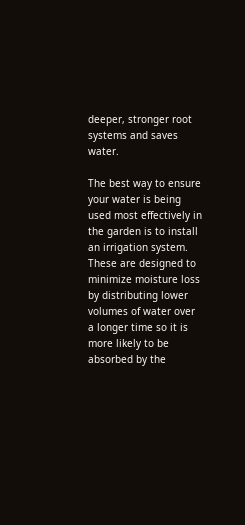deeper, stronger root systems and saves water.

The best way to ensure your water is being used most effectively in the garden is to install an irrigation system. These are designed to minimize moisture loss by distributing lower volumes of water over a longer time so it is more likely to be absorbed by the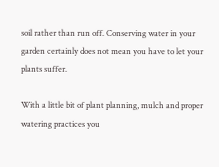soil rather than run off. Conserving water in your garden certainly does not mean you have to let your plants suffer.

With a little bit of plant planning, mulch and proper watering practices you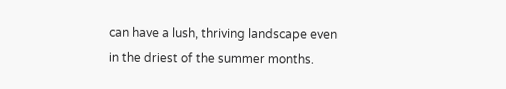can have a lush, thriving landscape even in the driest of the summer months.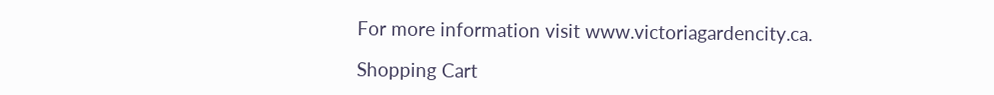For more information visit www.victoriagardencity.ca.

Shopping Cart